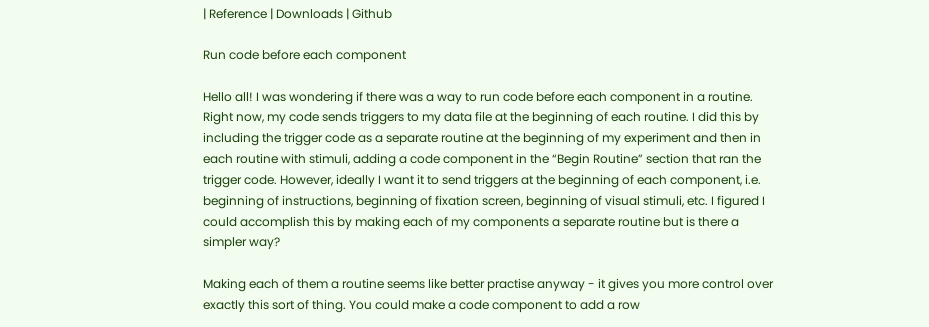| Reference | Downloads | Github

Run code before each component

Hello all! I was wondering if there was a way to run code before each component in a routine. Right now, my code sends triggers to my data file at the beginning of each routine. I did this by including the trigger code as a separate routine at the beginning of my experiment and then in each routine with stimuli, adding a code component in the “Begin Routine” section that ran the trigger code. However, ideally I want it to send triggers at the beginning of each component, i.e. beginning of instructions, beginning of fixation screen, beginning of visual stimuli, etc. I figured I could accomplish this by making each of my components a separate routine but is there a simpler way?

Making each of them a routine seems like better practise anyway - it gives you more control over exactly this sort of thing. You could make a code component to add a row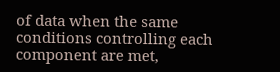of data when the same conditions controlling each component are met,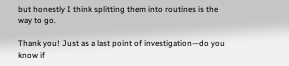but honestly I think splitting them into routines is the way to go.

Thank you! Just as a last point of investigation—do you know if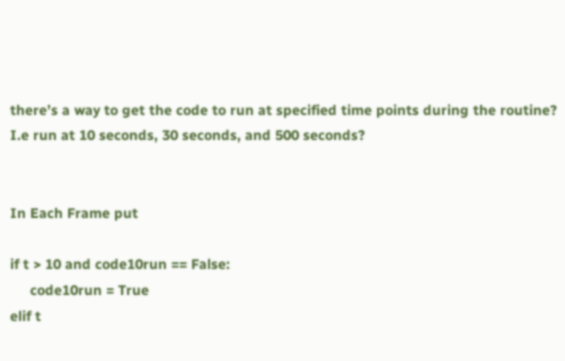there’s a way to get the code to run at specified time points during the routine? I.e run at 10 seconds, 30 seconds, and 500 seconds?


In Each Frame put

if t > 10 and code10run == False:
     code10run = True
elif t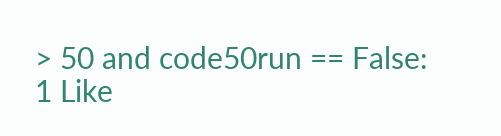> 50 and code50run == False:
1 Like